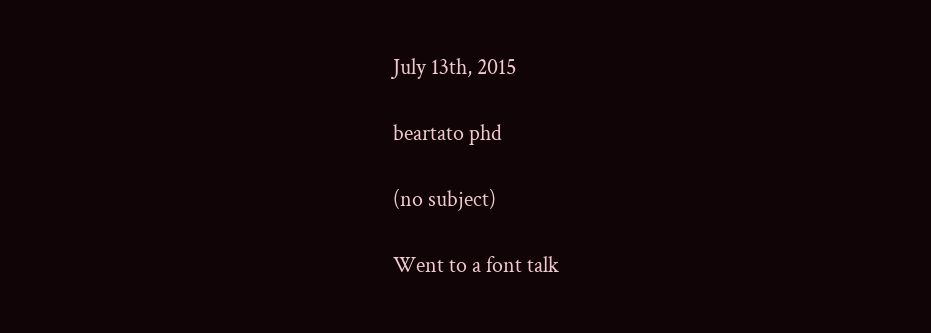July 13th, 2015

beartato phd

(no subject)

Went to a font talk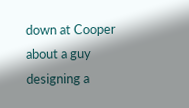down at Cooper about a guy designing a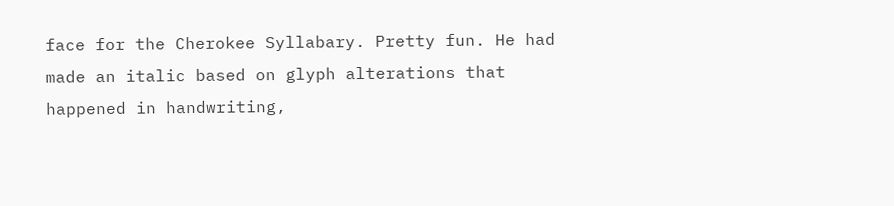face for the Cherokee Syllabary. Pretty fun. He had made an italic based on glyph alterations that happened in handwriting,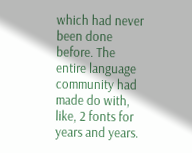which had never been done before. The entire language community had made do with, like, 2 fonts for years and years.